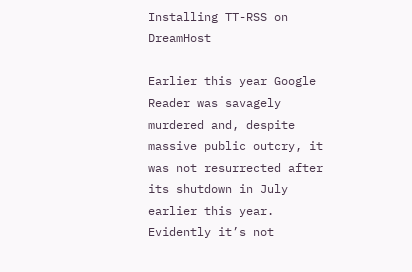Installing TT-RSS on DreamHost

Earlier this year Google Reader was savagely murdered and, despite massive public outcry, it was not resurrected after its shutdown in July earlier this year. Evidently it’s not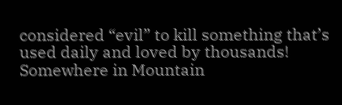considered “evil” to kill something that’s used daily and loved by thousands! Somewhere in Mountain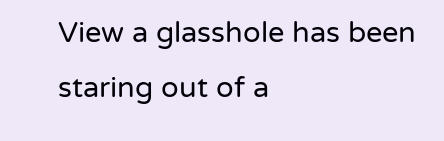View a glasshole has been staring out of a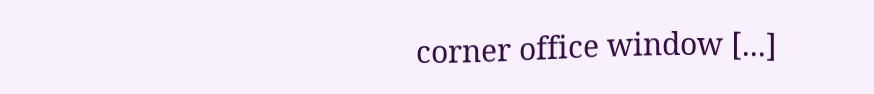corner office window [...]